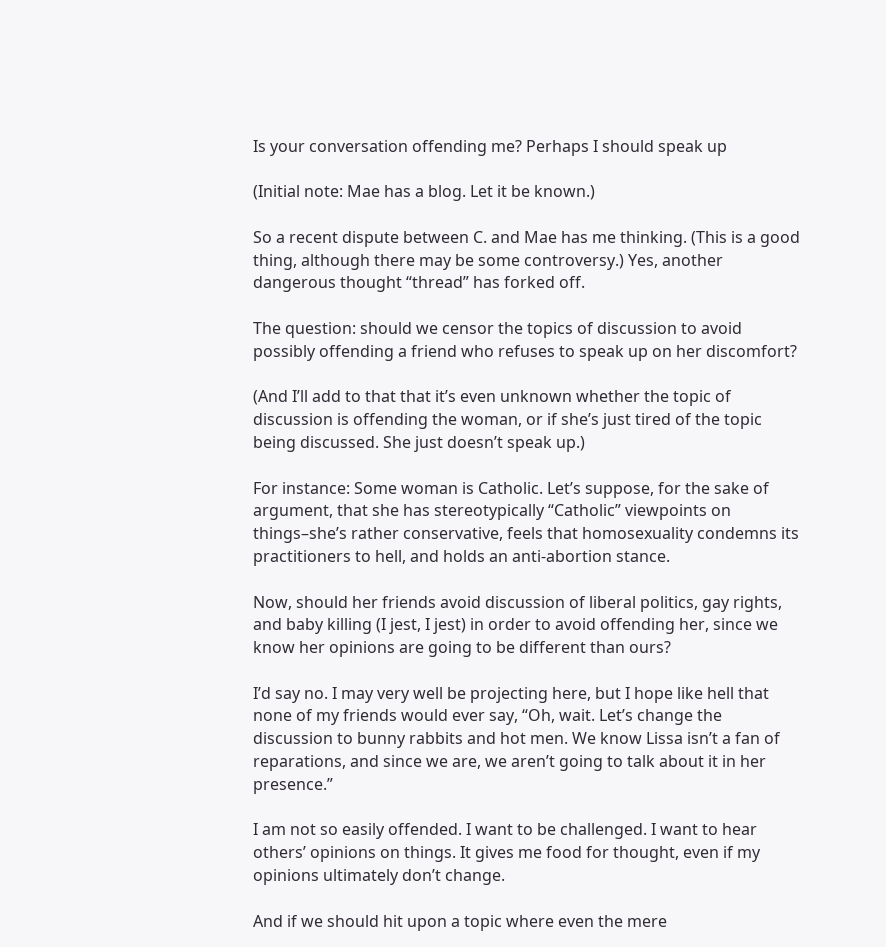Is your conversation offending me? Perhaps I should speak up

(Initial note: Mae has a blog. Let it be known.)

So a recent dispute between C. and Mae has me thinking. (This is a good thing, although there may be some controversy.) Yes, another dangerous thought “thread” has forked off.

The question: should we censor the topics of discussion to avoid possibly offending a friend who refuses to speak up on her discomfort?

(And I’ll add to that that it’s even unknown whether the topic of discussion is offending the woman, or if she’s just tired of the topic being discussed. She just doesn’t speak up.)

For instance: Some woman is Catholic. Let’s suppose, for the sake of argument, that she has stereotypically “Catholic” viewpoints on things–she’s rather conservative, feels that homosexuality condemns its practitioners to hell, and holds an anti-abortion stance.

Now, should her friends avoid discussion of liberal politics, gay rights, and baby killing (I jest, I jest) in order to avoid offending her, since we know her opinions are going to be different than ours?

I’d say no. I may very well be projecting here, but I hope like hell that none of my friends would ever say, “Oh, wait. Let’s change the discussion to bunny rabbits and hot men. We know Lissa isn’t a fan of reparations, and since we are, we aren’t going to talk about it in her presence.”

I am not so easily offended. I want to be challenged. I want to hear others’ opinions on things. It gives me food for thought, even if my opinions ultimately don’t change.

And if we should hit upon a topic where even the mere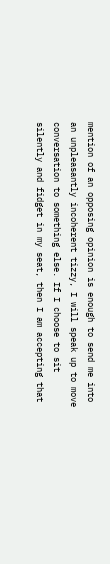mention of an opposing opinion is enough to send me into an unpleasantly incoherent tizzy, I will speak up to move conversation to something else. If I choose to sit silently and fidget in my seat, then I am accepting that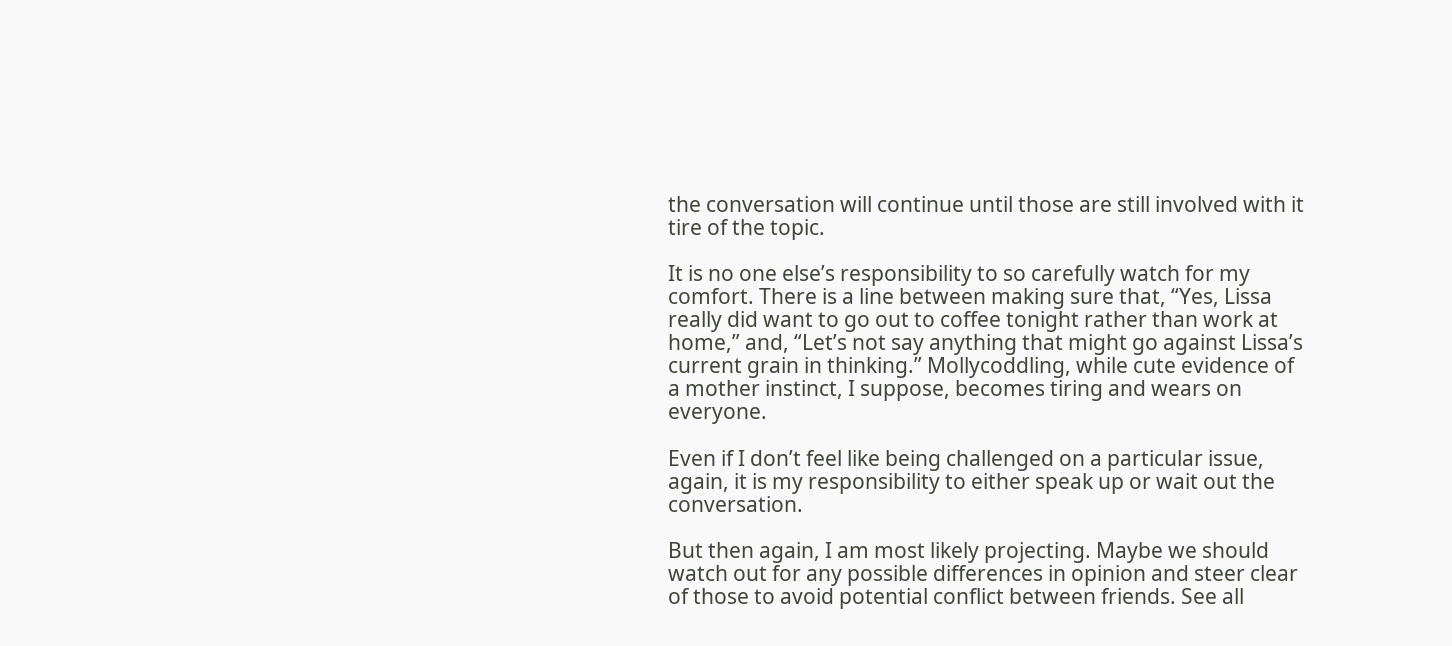the conversation will continue until those are still involved with it tire of the topic.

It is no one else’s responsibility to so carefully watch for my comfort. There is a line between making sure that, “Yes, Lissa really did want to go out to coffee tonight rather than work at home,” and, “Let’s not say anything that might go against Lissa’s current grain in thinking.” Mollycoddling, while cute evidence of a mother instinct, I suppose, becomes tiring and wears on everyone.

Even if I don’t feel like being challenged on a particular issue, again, it is my responsibility to either speak up or wait out the conversation.

But then again, I am most likely projecting. Maybe we should watch out for any possible differences in opinion and steer clear of those to avoid potential conflict between friends. See all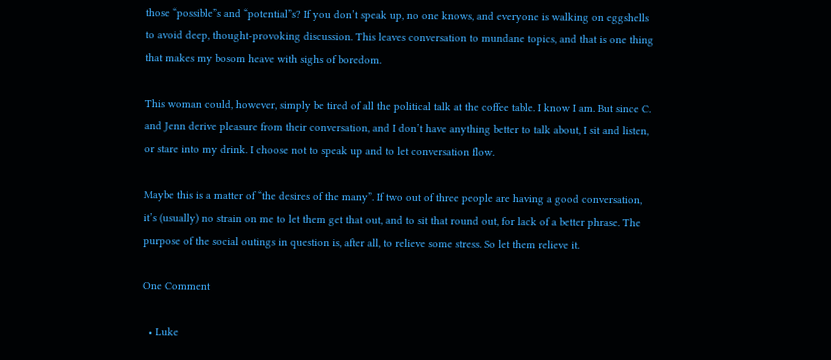those “possible”s and “potential”s? If you don’t speak up, no one knows, and everyone is walking on eggshells to avoid deep, thought-provoking discussion. This leaves conversation to mundane topics, and that is one thing that makes my bosom heave with sighs of boredom.

This woman could, however, simply be tired of all the political talk at the coffee table. I know I am. But since C. and Jenn derive pleasure from their conversation, and I don’t have anything better to talk about, I sit and listen, or stare into my drink. I choose not to speak up and to let conversation flow.

Maybe this is a matter of “the desires of the many”. If two out of three people are having a good conversation, it’s (usually) no strain on me to let them get that out, and to sit that round out, for lack of a better phrase. The purpose of the social outings in question is, after all, to relieve some stress. So let them relieve it.

One Comment

  • Luke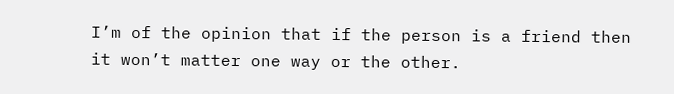I’m of the opinion that if the person is a friend then it won’t matter one way or the other.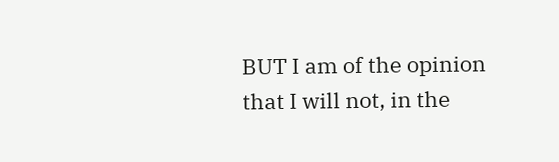BUT I am of the opinion that I will not, in the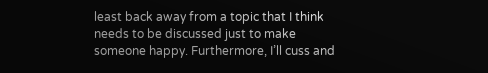least back away from a topic that I think needs to be discussed just to make someone happy. Furthermore, I’ll cuss and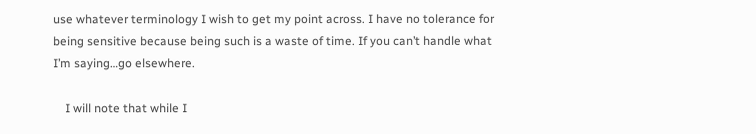use whatever terminology I wish to get my point across. I have no tolerance for being sensitive because being such is a waste of time. If you can’t handle what I’m saying…go elsewhere.

    I will note that while I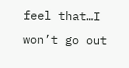feel that…I won’t go out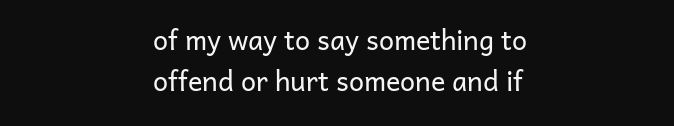of my way to say something to offend or hurt someone and if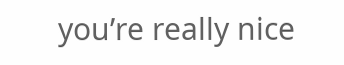you’re really nice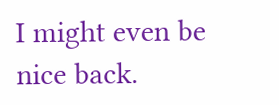I might even be nice back.